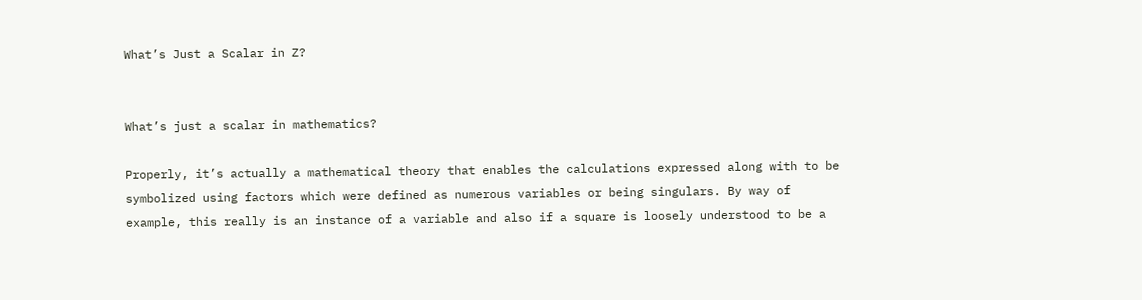What’s Just a Scalar in Z?


What’s just a scalar in mathematics?

Properly, it’s actually a mathematical theory that enables the calculations expressed along with to be symbolized using factors which were defined as numerous variables or being singulars. By way of example, this really is an instance of a variable and also if a square is loosely understood to be a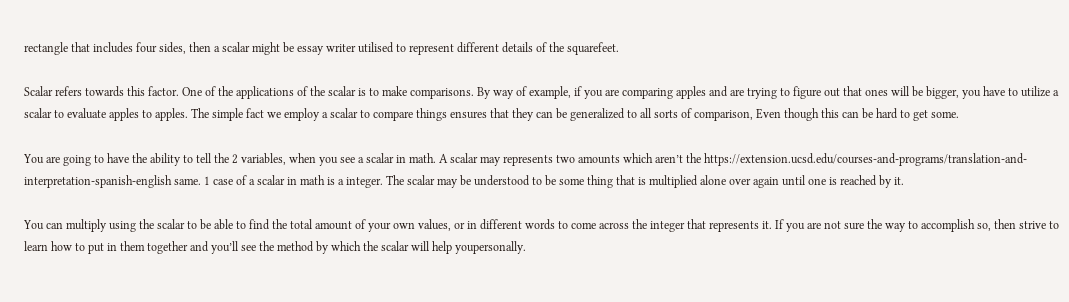rectangle that includes four sides, then a scalar might be essay writer utilised to represent different details of the squarefeet.

Scalar refers towards this factor. One of the applications of the scalar is to make comparisons. By way of example, if you are comparing apples and are trying to figure out that ones will be bigger, you have to utilize a scalar to evaluate apples to apples. The simple fact we employ a scalar to compare things ensures that they can be generalized to all sorts of comparison, Even though this can be hard to get some.

You are going to have the ability to tell the 2 variables, when you see a scalar in math. A scalar may represents two amounts which aren’t the https://extension.ucsd.edu/courses-and-programs/translation-and-interpretation-spanish-english same. 1 case of a scalar in math is a integer. The scalar may be understood to be some thing that is multiplied alone over again until one is reached by it.

You can multiply using the scalar to be able to find the total amount of your own values, or in different words to come across the integer that represents it. If you are not sure the way to accomplish so, then strive to learn how to put in them together and you’ll see the method by which the scalar will help youpersonally.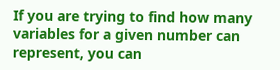If you are trying to find how many variables for a given number can represent, you can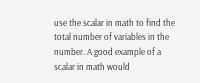use the scalar in math to find the total number of variables in the number. A good example of a scalar in math would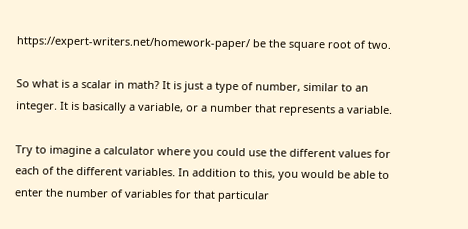https://expert-writers.net/homework-paper/ be the square root of two.

So what is a scalar in math? It is just a type of number, similar to an integer. It is basically a variable, or a number that represents a variable.

Try to imagine a calculator where you could use the different values for each of the different variables. In addition to this, you would be able to enter the number of variables for that particular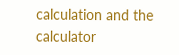calculation and the calculator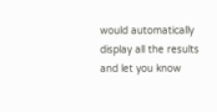would automatically display all the results and let you know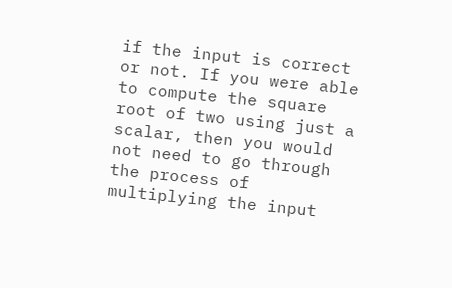if the input is correct or not. If you were able to compute the square root of two using just a scalar, then you would not need to go through the process of multiplying the input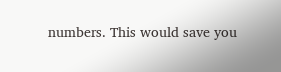numbers. This would save you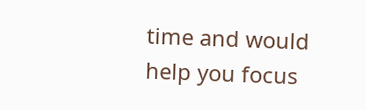time and would help you focus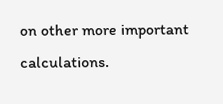on other more important calculations.